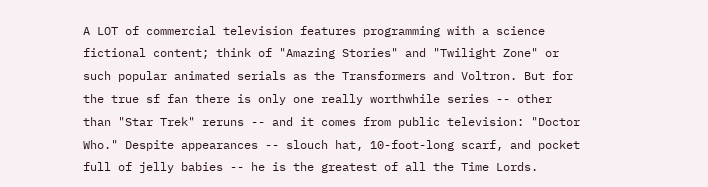A LOT of commercial television features programming with a science fictional content; think of "Amazing Stories" and "Twilight Zone" or such popular animated serials as the Transformers and Voltron. But for the true sf fan there is only one really worthwhile series -- other than "Star Trek" reruns -- and it comes from public television: "Doctor Who." Despite appearances -- slouch hat, 10-foot-long scarf, and pocket full of jelly babies -- he is the greatest of all the Time Lords.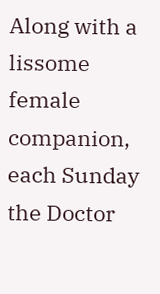Along with a lissome female companion, each Sunday the Doctor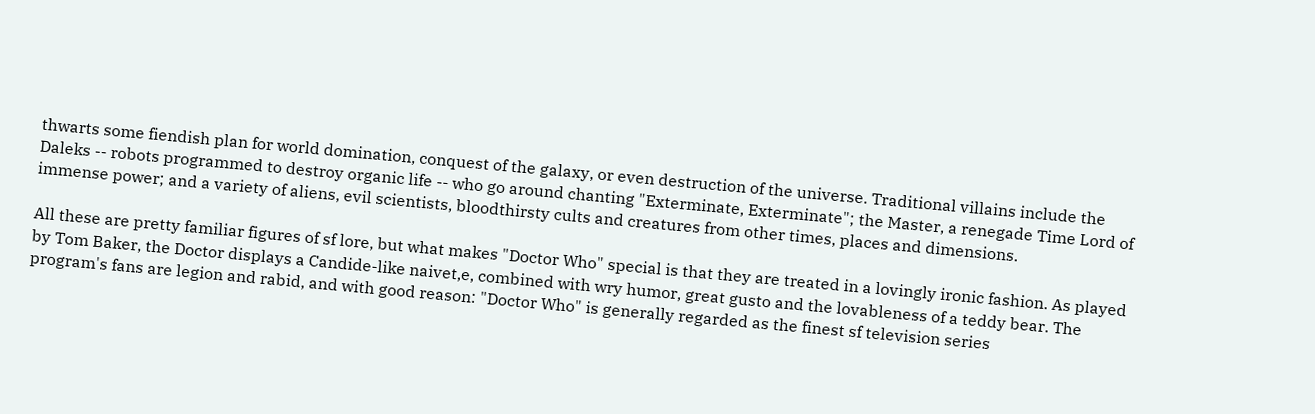thwarts some fiendish plan for world domination, conquest of the galaxy, or even destruction of the universe. Traditional villains include the Daleks -- robots programmed to destroy organic life -- who go around chanting "Exterminate, Exterminate"; the Master, a renegade Time Lord of immense power; and a variety of aliens, evil scientists, bloodthirsty cults and creatures from other times, places and dimensions.

All these are pretty familiar figures of sf lore, but what makes "Doctor Who" special is that they are treated in a lovingly ironic fashion. As played by Tom Baker, the Doctor displays a Candide-like naivet,e, combined with wry humor, great gusto and the lovableness of a teddy bear. The program's fans are legion and rabid, and with good reason: "Doctor Who" is generally regarded as the finest sf television series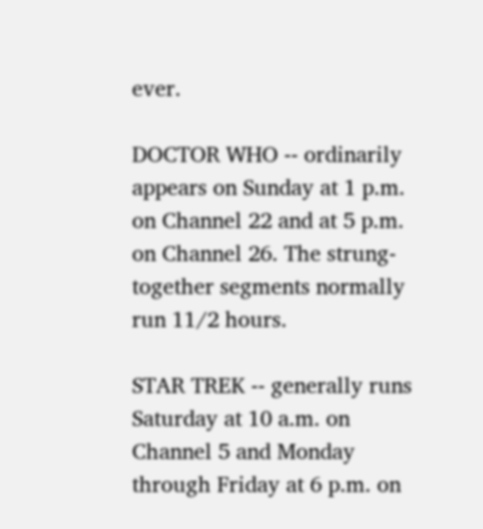ever.

DOCTOR WHO -- ordinarily appears on Sunday at 1 p.m. on Channel 22 and at 5 p.m. on Channel 26. The strung-together segments normally run 11/2 hours.

STAR TREK -- generally runs Saturday at 10 a.m. on Channel 5 and Monday through Friday at 6 p.m. on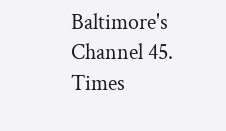Baltimore's Channel 45. Times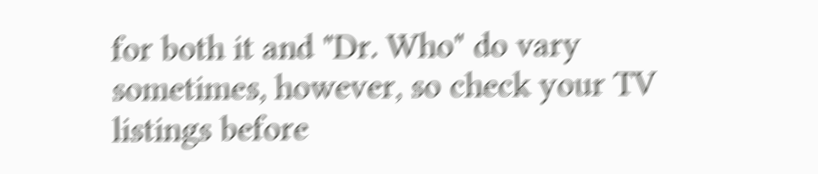for both it and "Dr. Who" do vary sometimes, however, so check your TV listings before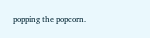popping the popcorn.